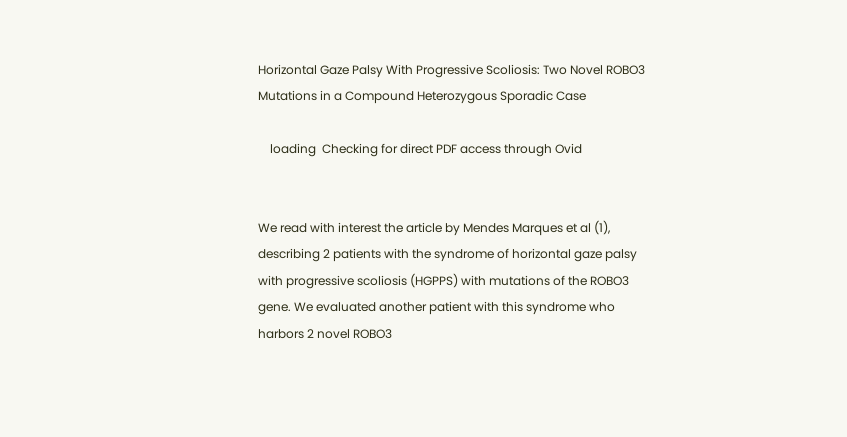Horizontal Gaze Palsy With Progressive Scoliosis: Two Novel ROBO3 Mutations in a Compound Heterozygous Sporadic Case

    loading  Checking for direct PDF access through Ovid


We read with interest the article by Mendes Marques et al (1), describing 2 patients with the syndrome of horizontal gaze palsy with progressive scoliosis (HGPPS) with mutations of the ROBO3 gene. We evaluated another patient with this syndrome who harbors 2 novel ROBO3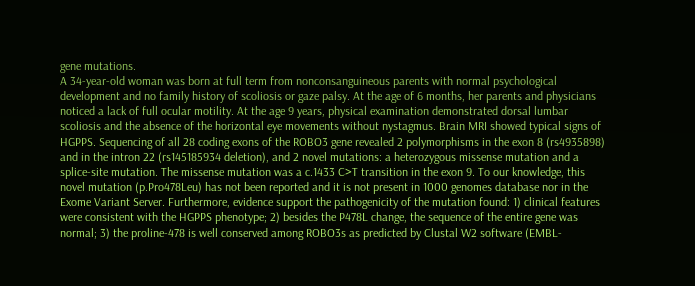gene mutations.
A 34-year-old woman was born at full term from nonconsanguineous parents with normal psychological development and no family history of scoliosis or gaze palsy. At the age of 6 months, her parents and physicians noticed a lack of full ocular motility. At the age 9 years, physical examination demonstrated dorsal lumbar scoliosis and the absence of the horizontal eye movements without nystagmus. Brain MRI showed typical signs of HGPPS. Sequencing of all 28 coding exons of the ROBO3 gene revealed 2 polymorphisms in the exon 8 (rs4935898) and in the intron 22 (rs145185934 deletion), and 2 novel mutations: a heterozygous missense mutation and a splice-site mutation. The missense mutation was a c.1433 C>T transition in the exon 9. To our knowledge, this novel mutation (p.Pro478Leu) has not been reported and it is not present in 1000 genomes database nor in the Exome Variant Server. Furthermore, evidence support the pathogenicity of the mutation found: 1) clinical features were consistent with the HGPPS phenotype; 2) besides the P478L change, the sequence of the entire gene was normal; 3) the proline-478 is well conserved among ROBO3s as predicted by Clustal W2 software (EMBL-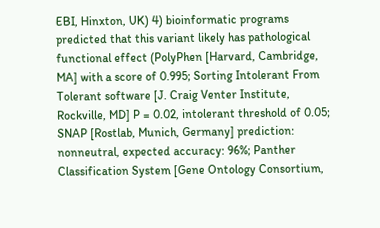EBI, Hinxton, UK) 4) bioinformatic programs predicted that this variant likely has pathological functional effect (PolyPhen [Harvard, Cambridge, MA] with a score of 0.995; Sorting Intolerant From Tolerant software [J. Craig Venter Institute, Rockville, MD] P = 0.02, intolerant threshold of 0.05; SNAP [Rostlab, Munich, Germany] prediction: nonneutral, expected accuracy: 96%; Panther Classification System [Gene Ontology Consortium,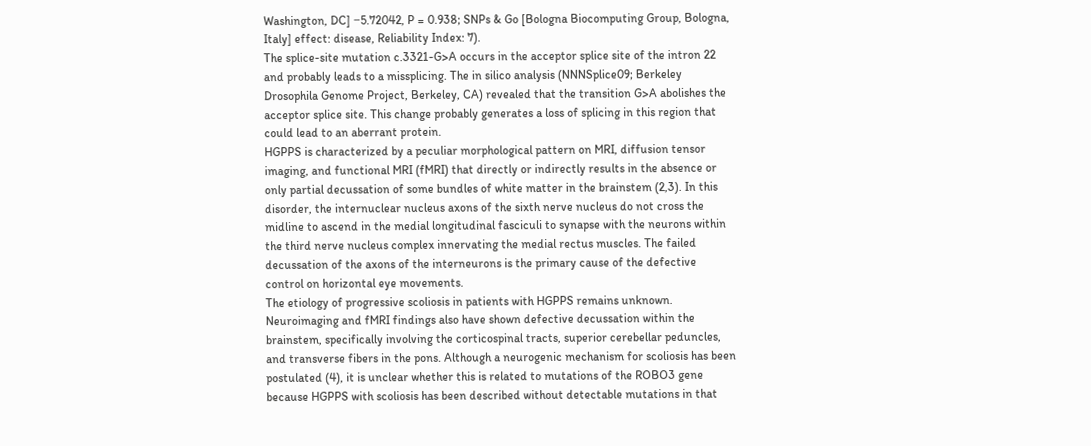Washington, DC] −5.72042, P = 0.938; SNPs & Go [Bologna Biocomputing Group, Bologna, Italy] effect: disease, Reliability Index: 7).
The splice-site mutation c.3321-G>A occurs in the acceptor splice site of the intron 22 and probably leads to a missplicing. The in silico analysis (NNNSplice09; Berkeley Drosophila Genome Project, Berkeley, CA) revealed that the transition G>A abolishes the acceptor splice site. This change probably generates a loss of splicing in this region that could lead to an aberrant protein.
HGPPS is characterized by a peculiar morphological pattern on MRI, diffusion tensor imaging, and functional MRI (fMRI) that directly or indirectly results in the absence or only partial decussation of some bundles of white matter in the brainstem (2,3). In this disorder, the internuclear nucleus axons of the sixth nerve nucleus do not cross the midline to ascend in the medial longitudinal fasciculi to synapse with the neurons within the third nerve nucleus complex innervating the medial rectus muscles. The failed decussation of the axons of the interneurons is the primary cause of the defective control on horizontal eye movements.
The etiology of progressive scoliosis in patients with HGPPS remains unknown. Neuroimaging and fMRI findings also have shown defective decussation within the brainstem, specifically involving the corticospinal tracts, superior cerebellar peduncles, and transverse fibers in the pons. Although a neurogenic mechanism for scoliosis has been postulated (4), it is unclear whether this is related to mutations of the ROBO3 gene because HGPPS with scoliosis has been described without detectable mutations in that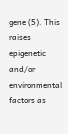gene (5). This raises epigenetic and/or environmental factors as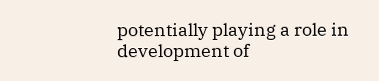potentially playing a role in development of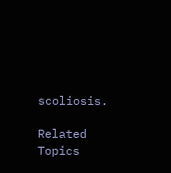scoliosis.

Related Topics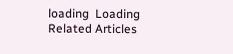loading  Loading Related Articles